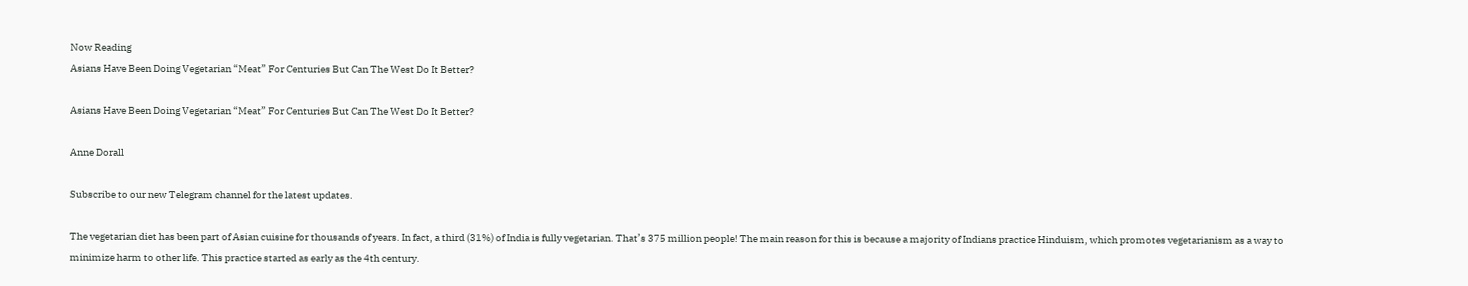Now Reading
Asians Have Been Doing Vegetarian “Meat” For Centuries But Can The West Do It Better?

Asians Have Been Doing Vegetarian “Meat” For Centuries But Can The West Do It Better?

Anne Dorall

Subscribe to our new Telegram channel for the latest updates.

The vegetarian diet has been part of Asian cuisine for thousands of years. In fact, a third (31%) of India is fully vegetarian. That’s 375 million people! The main reason for this is because a majority of Indians practice Hinduism, which promotes vegetarianism as a way to minimize harm to other life. This practice started as early as the 4th century.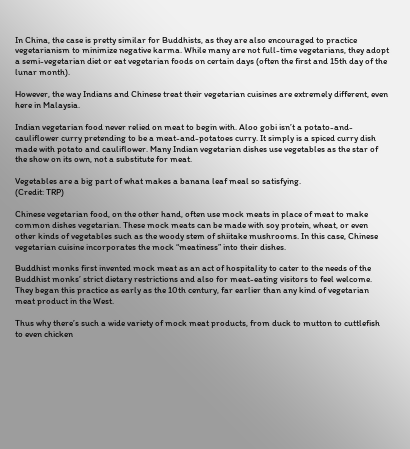In China, the case is pretty similar for Buddhists, as they are also encouraged to practice vegetarianism to minimize negative karma. While many are not full-time vegetarians, they adopt a semi-vegetarian diet or eat vegetarian foods on certain days (often the first and 15th day of the lunar month).

However, the way Indians and Chinese treat their vegetarian cuisines are extremely different, even here in Malaysia.

Indian vegetarian food never relied on meat to begin with. Aloo gobi isn’t a potato-and-cauliflower curry pretending to be a meat-and-potatoes curry. It simply is a spiced curry dish made with potato and cauliflower. Many Indian vegetarian dishes use vegetables as the star of the show on its own, not a substitute for meat.

Vegetables are a big part of what makes a banana leaf meal so satisfying.
(Credit: TRP)

Chinese vegetarian food, on the other hand, often use mock meats in place of meat to make common dishes vegetarian. These mock meats can be made with soy protein, wheat, or even other kinds of vegetables such as the woody stem of shiitake mushrooms. In this case, Chinese vegetarian cuisine incorporates the mock “meatiness” into their dishes.

Buddhist monks first invented mock meat as an act of hospitality to cater to the needs of the Buddhist monks’ strict dietary restrictions and also for meat-eating visitors to feel welcome. They began this practice as early as the 10th century, far earlier than any kind of vegetarian meat product in the West.

Thus why there’s such a wide variety of mock meat products, from duck to mutton to cuttlefish to even chicken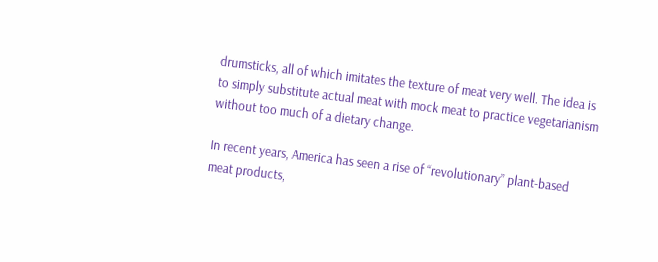drumsticks, all of which imitates the texture of meat very well. The idea is to simply substitute actual meat with mock meat to practice vegetarianism without too much of a dietary change.

In recent years, America has seen a rise of “revolutionary” plant-based meat products,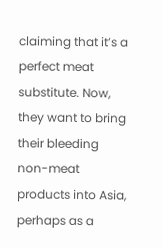claiming that it’s a perfect meat substitute. Now, they want to bring their bleeding non-meat products into Asia, perhaps as a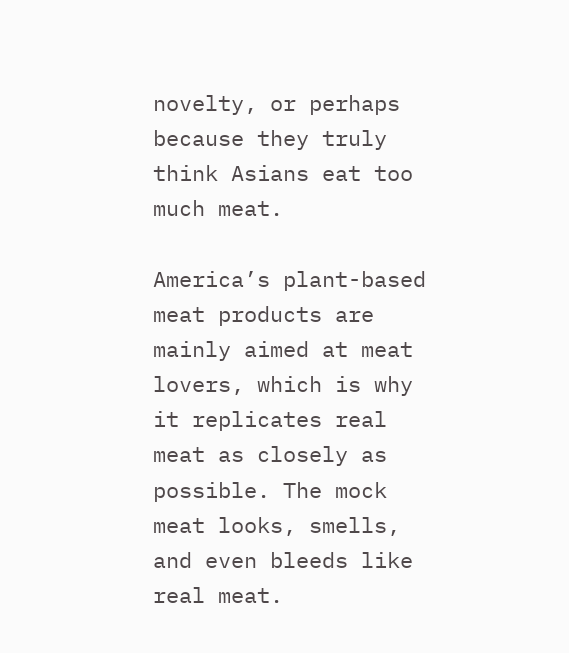novelty, or perhaps because they truly think Asians eat too much meat.

America’s plant-based meat products are mainly aimed at meat lovers, which is why it replicates real meat as closely as possible. The mock meat looks, smells, and even bleeds like real meat.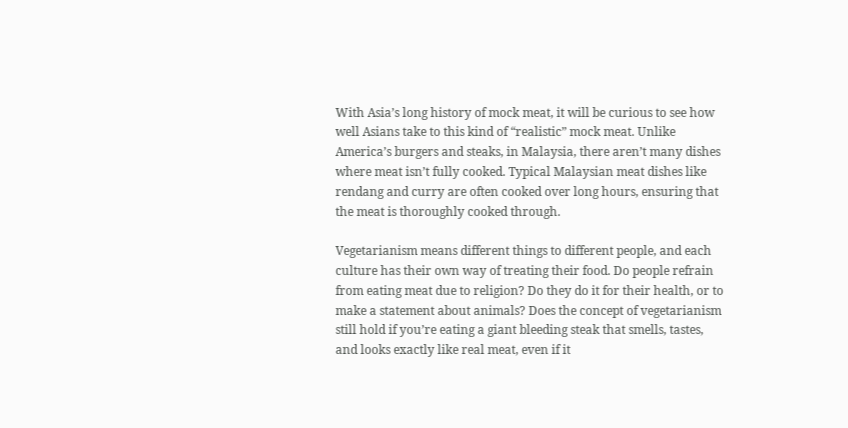With Asia’s long history of mock meat, it will be curious to see how well Asians take to this kind of “realistic” mock meat. Unlike America’s burgers and steaks, in Malaysia, there aren’t many dishes where meat isn’t fully cooked. Typical Malaysian meat dishes like rendang and curry are often cooked over long hours, ensuring that the meat is thoroughly cooked through.

Vegetarianism means different things to different people, and each culture has their own way of treating their food. Do people refrain from eating meat due to religion? Do they do it for their health, or to make a statement about animals? Does the concept of vegetarianism still hold if you’re eating a giant bleeding steak that smells, tastes, and looks exactly like real meat, even if it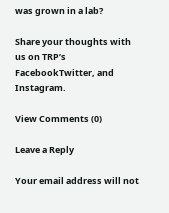was grown in a lab?

Share your thoughts with us on TRP’s FacebookTwitter, and Instagram.

View Comments (0)

Leave a Reply

Your email address will not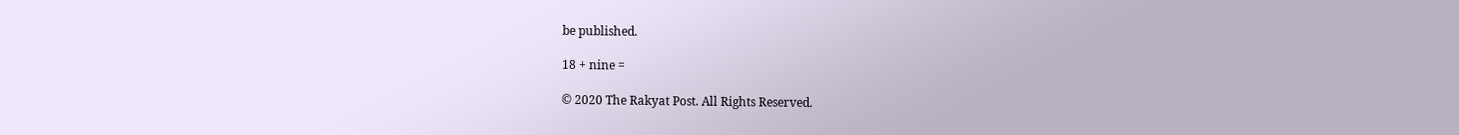be published.

18 + nine =

© 2020 The Rakyat Post. All Rights Reserved.